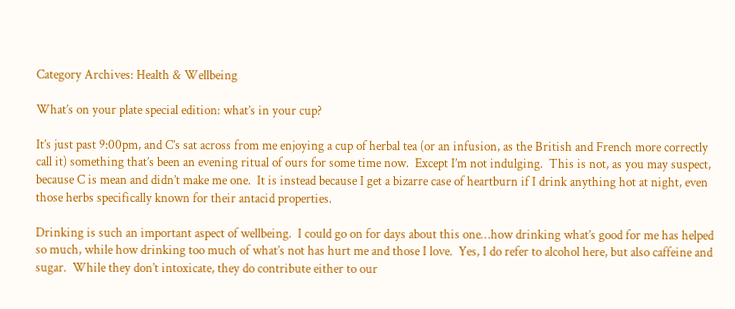Category Archives: Health & Wellbeing

What’s on your plate special edition: what’s in your cup?

It’s just past 9:00pm, and C’s sat across from me enjoying a cup of herbal tea (or an infusion, as the British and French more correctly call it) something that’s been an evening ritual of ours for some time now.  Except I’m not indulging.  This is not, as you may suspect, because C is mean and didn’t make me one.  It is instead because I get a bizarre case of heartburn if I drink anything hot at night, even those herbs specifically known for their antacid properties.

Drinking is such an important aspect of wellbeing.  I could go on for days about this one…how drinking what’s good for me has helped so much, while how drinking too much of what’s not has hurt me and those I love.  Yes, I do refer to alcohol here, but also caffeine and sugar.  While they don’t intoxicate, they do contribute either to our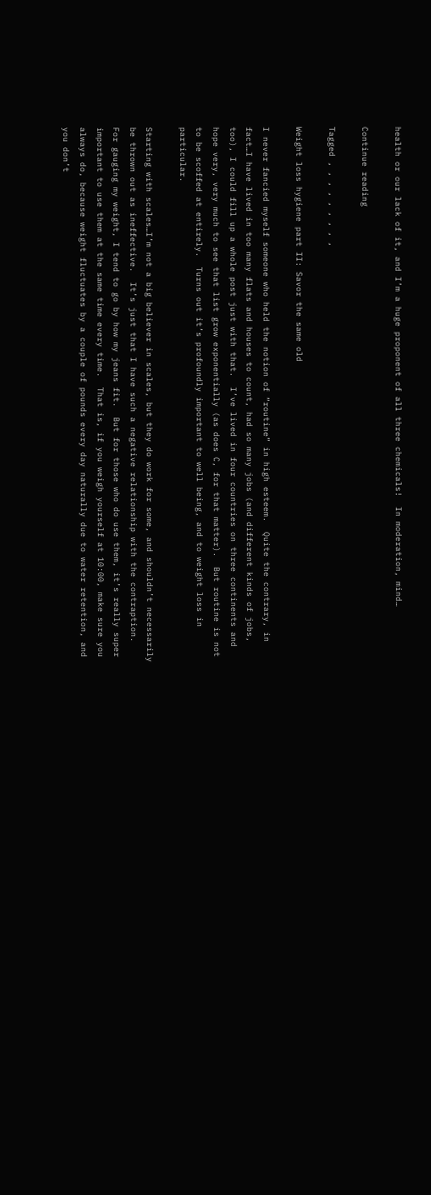health or our lack of it, and I’m a huge proponent of all three chemicals!  In moderation, mind…

Continue reading

Tagged , , , , , , , , ,

Weight loss hygiene part II: Savor the same old

I never fancied myself someone who held the notion of “routine” in high esteem.  Quite the contrary, in fact…I have lived in too many flats and houses to count, had so many jobs (and different kinds of jobs, too), I could fill up a whole post just with that.  I’ve lived in four countries on three continents and hope very, very much to see that list grow exponentially (as does C, for that matter).  But routine is not to be scoffed at entirely.  Turns out it’s profoundly important to well being, and to weight loss in particular.

Starting with scales…I’m not a big believer in scales, but they do work for some, and shouldn’t necessarily be thrown out as ineffective.  It’s just that I have such a negative relationship with the contraption.  For gauging my weight, I tend to go by how my jeans fit.  But for those who do use them, it’s really super important to use them at the same time every time.  That is, if you weigh yourself at 10:00, make sure you always do, because weight fluctuates by a couple of pounds every day naturally due to water retention, and you don’t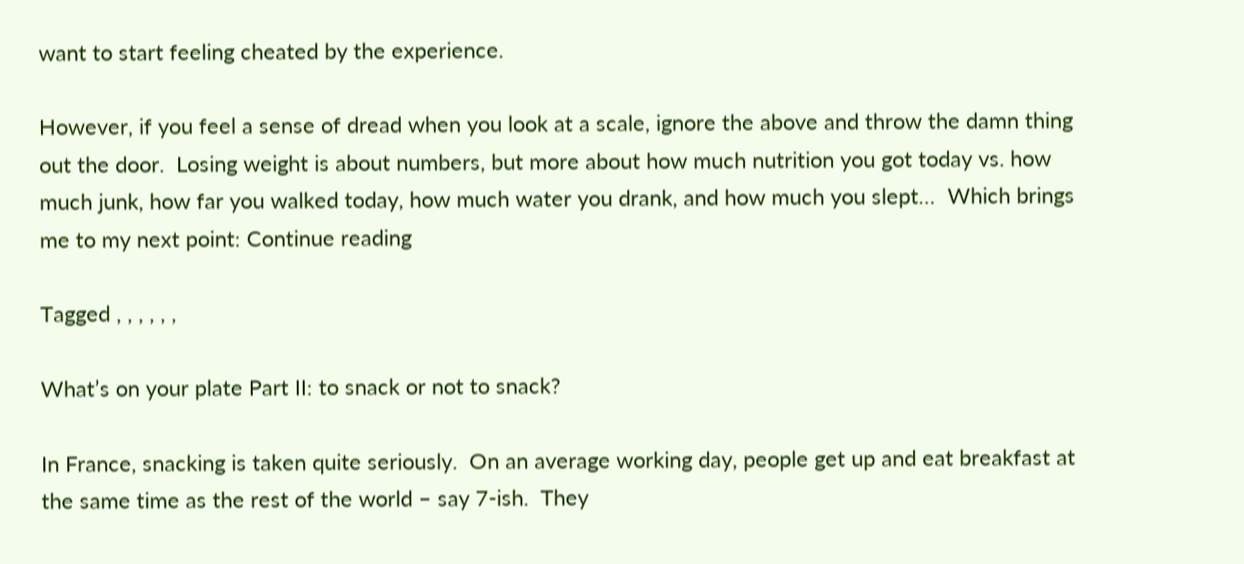want to start feeling cheated by the experience.

However, if you feel a sense of dread when you look at a scale, ignore the above and throw the damn thing out the door.  Losing weight is about numbers, but more about how much nutrition you got today vs. how much junk, how far you walked today, how much water you drank, and how much you slept…  Which brings me to my next point: Continue reading

Tagged , , , , , ,

What’s on your plate Part II: to snack or not to snack?

In France, snacking is taken quite seriously.  On an average working day, people get up and eat breakfast at the same time as the rest of the world – say 7-ish.  They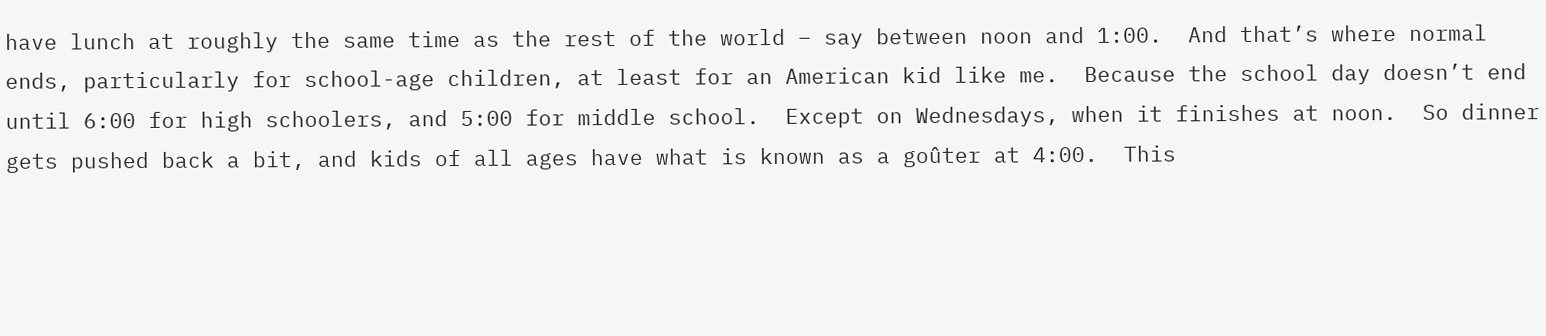have lunch at roughly the same time as the rest of the world – say between noon and 1:00.  And that’s where normal ends, particularly for school-age children, at least for an American kid like me.  Because the school day doesn’t end until 6:00 for high schoolers, and 5:00 for middle school.  Except on Wednesdays, when it finishes at noon.  So dinner gets pushed back a bit, and kids of all ages have what is known as a goûter at 4:00.  This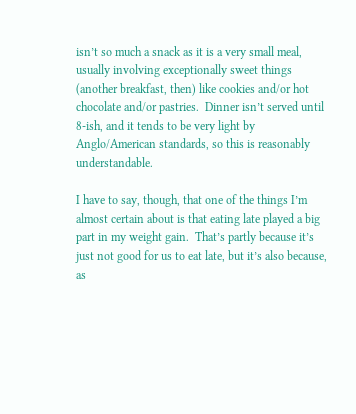isn’t so much a snack as it is a very small meal, usually involving exceptionally sweet things (another breakfast, then) like cookies and/or hot chocolate and/or pastries.  Dinner isn’t served until 8-ish, and it tends to be very light by Anglo/American standards, so this is reasonably understandable.

I have to say, though, that one of the things I’m almost certain about is that eating late played a big part in my weight gain.  That’s partly because it’s just not good for us to eat late, but it’s also because, as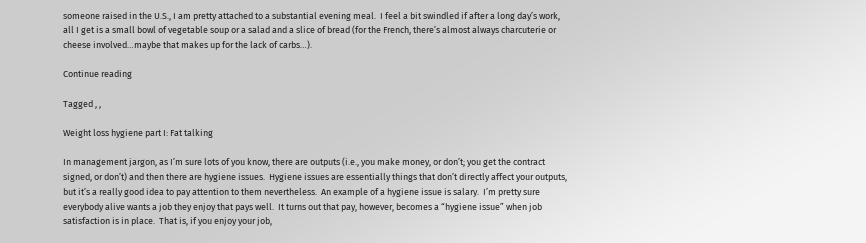someone raised in the U.S., I am pretty attached to a substantial evening meal.  I feel a bit swindled if after a long day’s work, all I get is a small bowl of vegetable soup or a salad and a slice of bread (for the French, there’s almost always charcuterie or cheese involved…maybe that makes up for the lack of carbs…).

Continue reading

Tagged , ,

Weight loss hygiene part I: Fat talking

In management jargon, as I’m sure lots of you know, there are outputs (i.e., you make money, or don’t; you get the contract signed, or don’t) and then there are hygiene issues.  Hygiene issues are essentially things that don’t directly affect your outputs, but it’s a really good idea to pay attention to them nevertheless.  An example of a hygiene issue is salary.  I’m pretty sure everybody alive wants a job they enjoy that pays well.  It turns out that pay, however, becomes a “hygiene issue” when job satisfaction is in place.  That is, if you enjoy your job,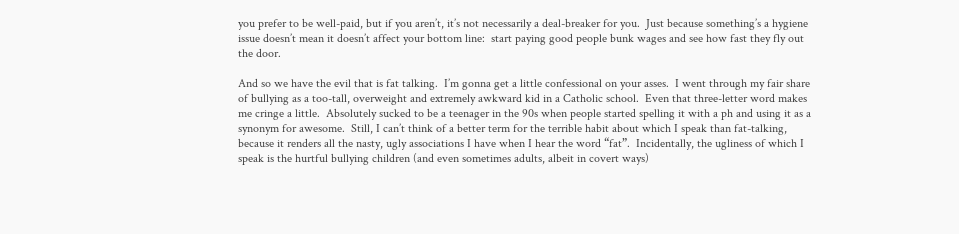you prefer to be well-paid, but if you aren’t, it’s not necessarily a deal-breaker for you.  Just because something’s a hygiene issue doesn’t mean it doesn’t affect your bottom line:  start paying good people bunk wages and see how fast they fly out the door.

And so we have the evil that is fat talking.  I’m gonna get a little confessional on your asses.  I went through my fair share of bullying as a too-tall, overweight and extremely awkward kid in a Catholic school.  Even that three-letter word makes me cringe a little.  Absolutely sucked to be a teenager in the 90s when people started spelling it with a ph and using it as a synonym for awesome.  Still, I can’t think of a better term for the terrible habit about which I speak than fat-talking, because it renders all the nasty, ugly associations I have when I hear the word “fat”.  Incidentally, the ugliness of which I speak is the hurtful bullying children (and even sometimes adults, albeit in covert ways)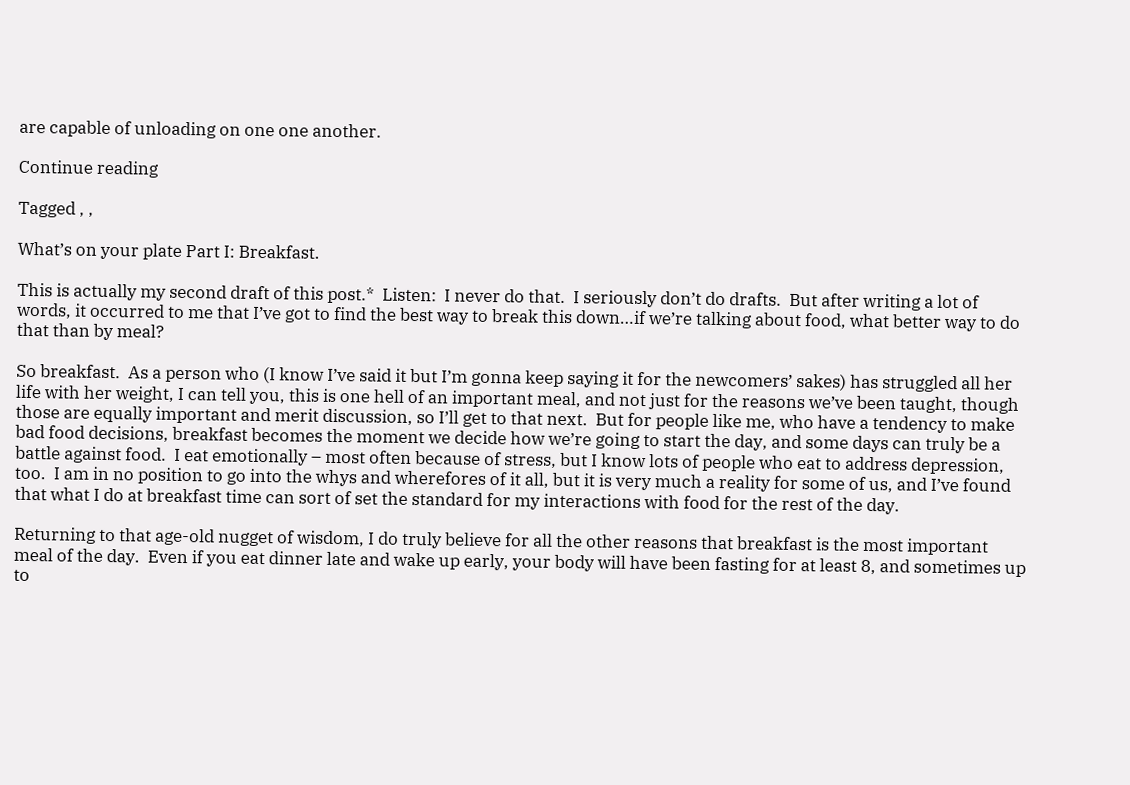are capable of unloading on one one another.

Continue reading

Tagged , ,

What’s on your plate Part I: Breakfast.

This is actually my second draft of this post.*  Listen:  I never do that.  I seriously don’t do drafts.  But after writing a lot of words, it occurred to me that I’ve got to find the best way to break this down…if we’re talking about food, what better way to do that than by meal?

So breakfast.  As a person who (I know I’ve said it but I’m gonna keep saying it for the newcomers’ sakes) has struggled all her life with her weight, I can tell you, this is one hell of an important meal, and not just for the reasons we’ve been taught, though those are equally important and merit discussion, so I’ll get to that next.  But for people like me, who have a tendency to make bad food decisions, breakfast becomes the moment we decide how we’re going to start the day, and some days can truly be a battle against food.  I eat emotionally – most often because of stress, but I know lots of people who eat to address depression, too.  I am in no position to go into the whys and wherefores of it all, but it is very much a reality for some of us, and I’ve found that what I do at breakfast time can sort of set the standard for my interactions with food for the rest of the day.

Returning to that age-old nugget of wisdom, I do truly believe for all the other reasons that breakfast is the most important meal of the day.  Even if you eat dinner late and wake up early, your body will have been fasting for at least 8, and sometimes up to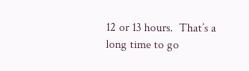12 or 13 hours.  That’s a long time to go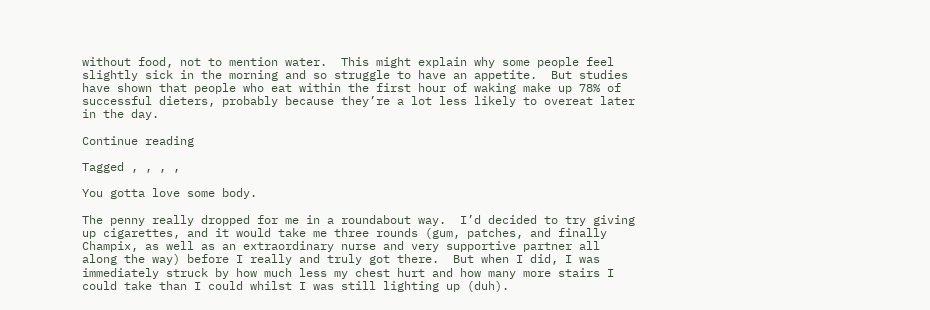without food, not to mention water.  This might explain why some people feel slightly sick in the morning and so struggle to have an appetite.  But studies have shown that people who eat within the first hour of waking make up 78% of successful dieters, probably because they’re a lot less likely to overeat later in the day.

Continue reading

Tagged , , , ,

You gotta love some body.

The penny really dropped for me in a roundabout way.  I’d decided to try giving up cigarettes, and it would take me three rounds (gum, patches, and finally Champix, as well as an extraordinary nurse and very supportive partner all along the way) before I really and truly got there.  But when I did, I was immediately struck by how much less my chest hurt and how many more stairs I could take than I could whilst I was still lighting up (duh).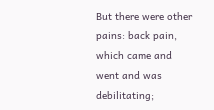But there were other pains: back pain, which came and went and was debilitating;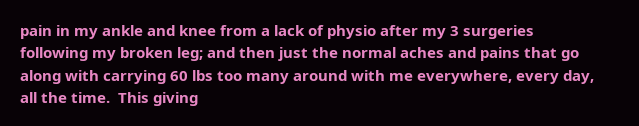pain in my ankle and knee from a lack of physio after my 3 surgeries following my broken leg; and then just the normal aches and pains that go along with carrying 60 lbs too many around with me everywhere, every day, all the time.  This giving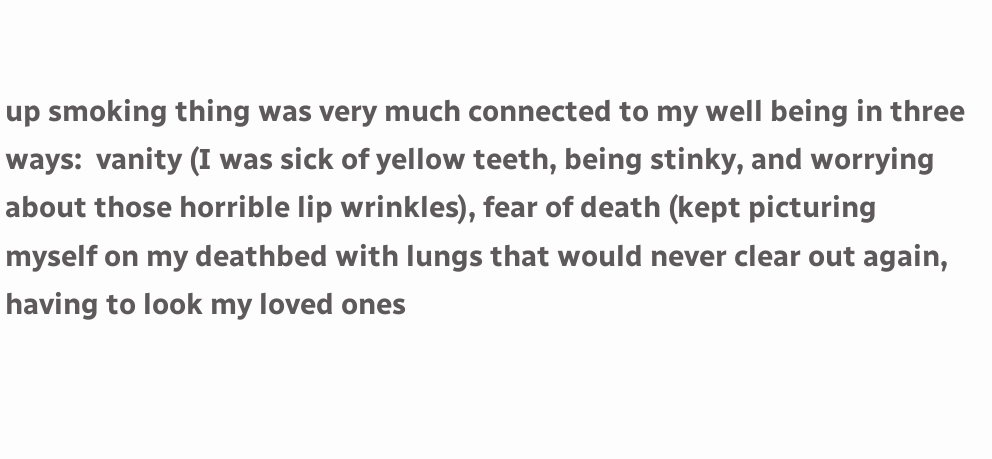up smoking thing was very much connected to my well being in three ways:  vanity (I was sick of yellow teeth, being stinky, and worrying about those horrible lip wrinkles), fear of death (kept picturing myself on my deathbed with lungs that would never clear out again, having to look my loved ones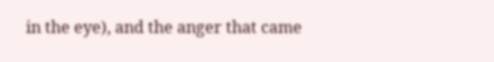in the eye), and the anger that came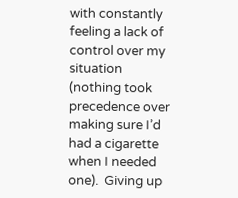with constantly feeling a lack of control over my situation (nothing took precedence over making sure I’d had a cigarette when I needed one).  Giving up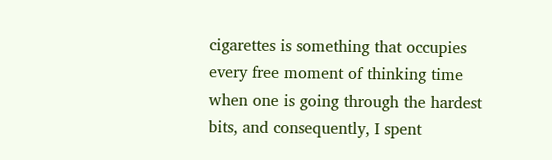cigarettes is something that occupies every free moment of thinking time when one is going through the hardest bits, and consequently, I spent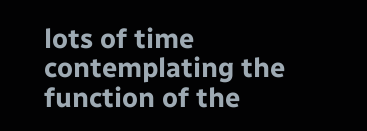lots of time contemplating the function of the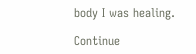body I was healing.

Continue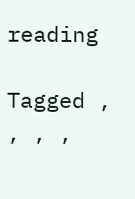reading

Tagged , , , ,